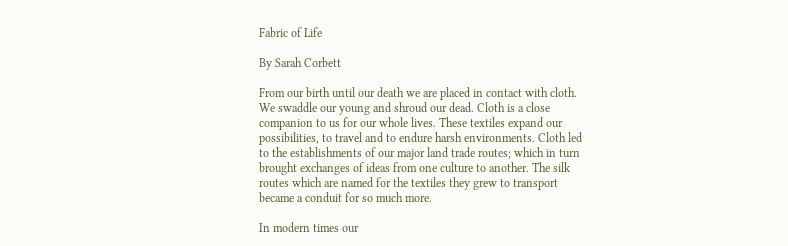Fabric of Life

By Sarah Corbett

From our birth until our death we are placed in contact with cloth. We swaddle our young and shroud our dead. Cloth is a close companion to us for our whole lives. These textiles expand our possibilities, to travel and to endure harsh environments. Cloth led to the establishments of our major land trade routes; which in turn brought exchanges of ideas from one culture to another. The silk routes which are named for the textiles they grew to transport became a conduit for so much more.

In modern times our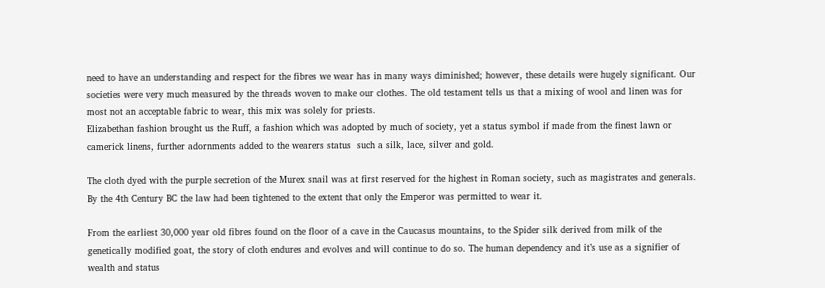need to have an understanding and respect for the fibres we wear has in many ways diminished; however, these details were hugely significant. Our societies were very much measured by the threads woven to make our clothes. The old testament tells us that a mixing of wool and linen was for most not an acceptable fabric to wear, this mix was solely for priests.
Elizabethan fashion brought us the Ruff, a fashion which was adopted by much of society, yet a status symbol if made from the finest lawn or camerick linens, further adornments added to the wearers status  such a silk, lace, silver and gold.

The cloth dyed with the purple secretion of the Murex snail was at first reserved for the highest in Roman society, such as magistrates and generals. By the 4th Century BC the law had been tightened to the extent that only the Emperor was permitted to wear it.

From the earliest 30,000 year old fibres found on the floor of a cave in the Caucasus mountains, to the Spider silk derived from milk of the genetically modified goat, the story of cloth endures and evolves and will continue to do so. The human dependency and it’s use as a signifier of  wealth and status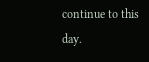continue to this day.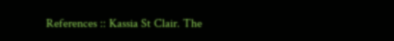References :: Kassia St Clair. The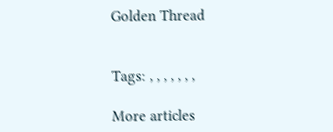Golden Thread


Tags: , , , , , , ,

More articles